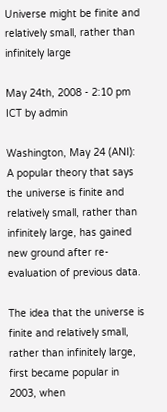Universe might be finite and relatively small, rather than infinitely large

May 24th, 2008 - 2:10 pm ICT by admin

Washington, May 24 (ANI): A popular theory that says the universe is finite and relatively small, rather than infinitely large, has gained new ground after re-evaluation of previous data.

The idea that the universe is finite and relatively small, rather than infinitely large, first became popular in 2003, when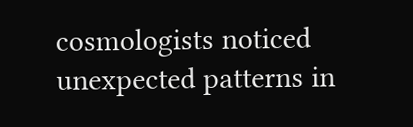cosmologists noticed unexpected patterns in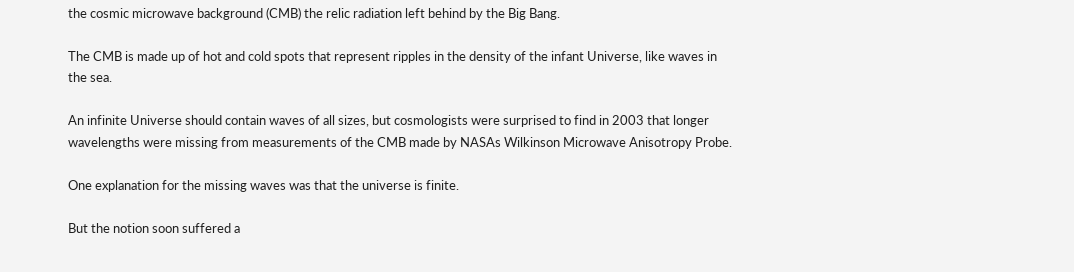the cosmic microwave background (CMB) the relic radiation left behind by the Big Bang.

The CMB is made up of hot and cold spots that represent ripples in the density of the infant Universe, like waves in the sea.

An infinite Universe should contain waves of all sizes, but cosmologists were surprised to find in 2003 that longer wavelengths were missing from measurements of the CMB made by NASAs Wilkinson Microwave Anisotropy Probe.

One explanation for the missing waves was that the universe is finite.

But the notion soon suffered a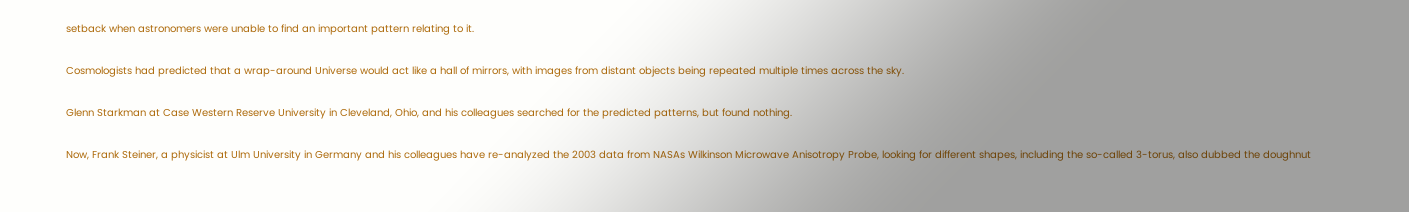setback when astronomers were unable to find an important pattern relating to it.

Cosmologists had predicted that a wrap-around Universe would act like a hall of mirrors, with images from distant objects being repeated multiple times across the sky.

Glenn Starkman at Case Western Reserve University in Cleveland, Ohio, and his colleagues searched for the predicted patterns, but found nothing.

Now, Frank Steiner, a physicist at Ulm University in Germany and his colleagues have re-analyzed the 2003 data from NASAs Wilkinson Microwave Anisotropy Probe, looking for different shapes, including the so-called 3-torus, also dubbed the doughnut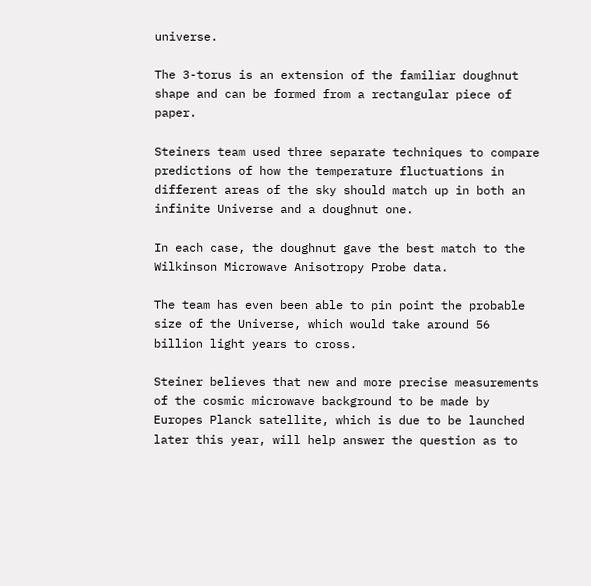universe.

The 3-torus is an extension of the familiar doughnut shape and can be formed from a rectangular piece of paper.

Steiners team used three separate techniques to compare predictions of how the temperature fluctuations in different areas of the sky should match up in both an infinite Universe and a doughnut one.

In each case, the doughnut gave the best match to the Wilkinson Microwave Anisotropy Probe data.

The team has even been able to pin point the probable size of the Universe, which would take around 56 billion light years to cross.

Steiner believes that new and more precise measurements of the cosmic microwave background to be made by Europes Planck satellite, which is due to be launched later this year, will help answer the question as to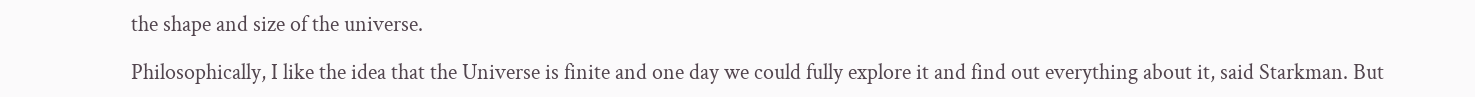the shape and size of the universe.

Philosophically, I like the idea that the Universe is finite and one day we could fully explore it and find out everything about it, said Starkman. But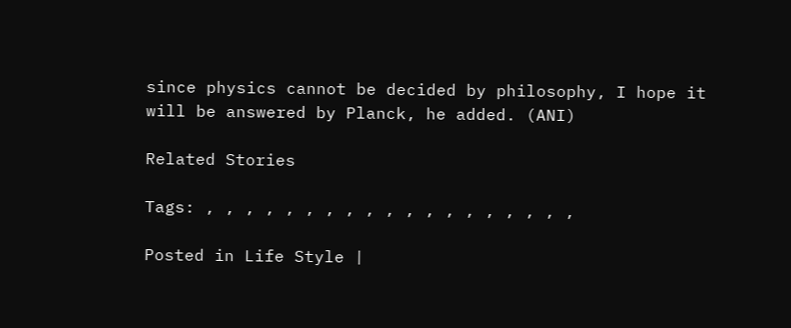since physics cannot be decided by philosophy, I hope it will be answered by Planck, he added. (ANI)

Related Stories

Tags: , , , , , , , , , , , , , , , , , , ,

Posted in Life Style |